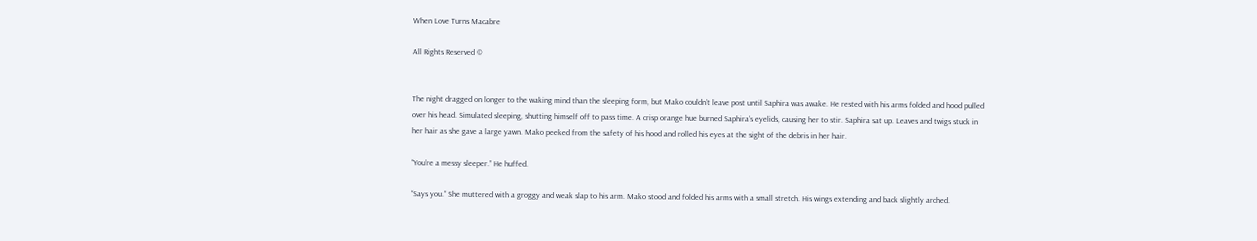When Love Turns Macabre

All Rights Reserved ©


The night dragged on longer to the waking mind than the sleeping form, but Mako couldn’t leave post until Saphira was awake. He rested with his arms folded and hood pulled over his head. Simulated sleeping, shutting himself off to pass time. A crisp orange hue burned Saphira’s eyelids, causing her to stir. Saphira sat up. Leaves and twigs stuck in her hair as she gave a large yawn. Mako peeked from the safety of his hood and rolled his eyes at the sight of the debris in her hair.

“You’re a messy sleeper.” He huffed.

“Says you.” She muttered with a groggy and weak slap to his arm. Mako stood and folded his arms with a small stretch. His wings extending and back slightly arched.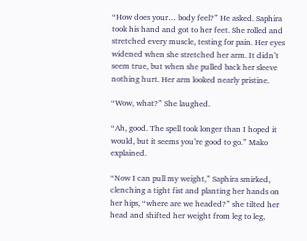“How does your… body feel?” He asked. Saphira took his hand and got to her feet. She rolled and stretched every muscle, testing for pain. Her eyes widened when she stretched her arm. It didn’t seem true, but when she pulled back her sleeve nothing hurt. Her arm looked nearly pristine.

“Wow, what?” She laughed.

“Ah, good. The spell took longer than I hoped it would, but it seems you’re good to go.” Mako explained.

“Now I can pull my weight,” Saphira smirked, clenching a tight fist and planting her hands on her hips, “where are we headed?” she tilted her head and shifted her weight from leg to leg,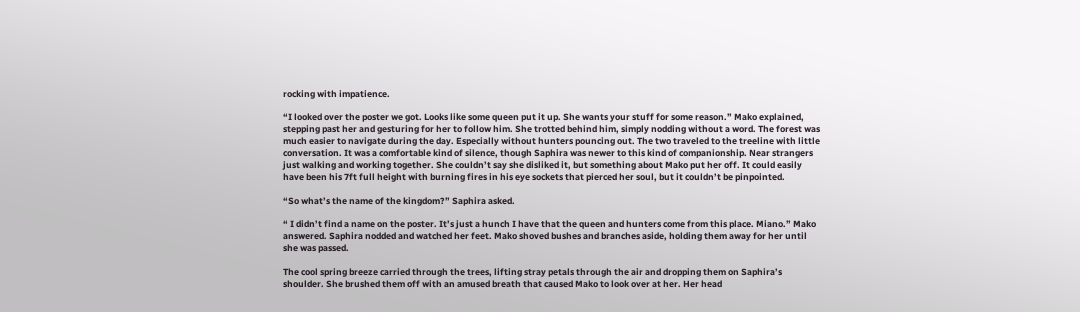rocking with impatience.

“I looked over the poster we got. Looks like some queen put it up. She wants your stuff for some reason.” Mako explained, stepping past her and gesturing for her to follow him. She trotted behind him, simply nodding without a word. The forest was much easier to navigate during the day. Especially without hunters pouncing out. The two traveled to the treeline with little conversation. It was a comfortable kind of silence, though Saphira was newer to this kind of companionship. Near strangers just walking and working together. She couldn’t say she disliked it, but something about Mako put her off. It could easily have been his 7ft full height with burning fires in his eye sockets that pierced her soul, but it couldn’t be pinpointed.

“So what’s the name of the kingdom?” Saphira asked.

“ I didn’t find a name on the poster. It’s just a hunch I have that the queen and hunters come from this place. Miano.” Mako answered. Saphira nodded and watched her feet. Mako shoved bushes and branches aside, holding them away for her until she was passed.

The cool spring breeze carried through the trees, lifting stray petals through the air and dropping them on Saphira’s shoulder. She brushed them off with an amused breath that caused Mako to look over at her. Her head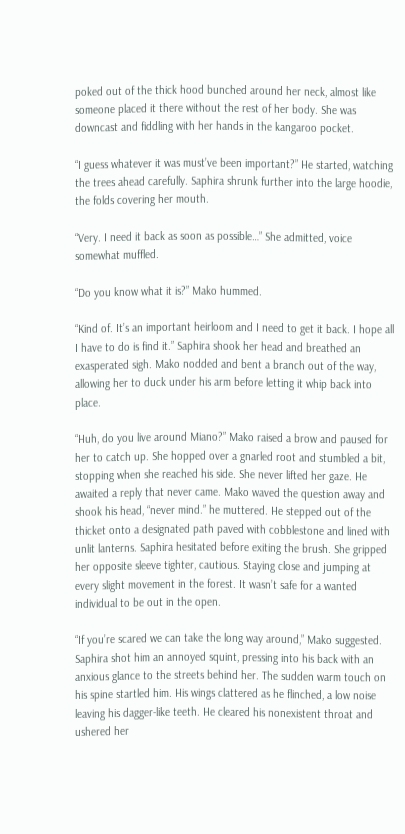poked out of the thick hood bunched around her neck, almost like someone placed it there without the rest of her body. She was downcast and fiddling with her hands in the kangaroo pocket.

“I guess whatever it was must’ve been important?” He started, watching the trees ahead carefully. Saphira shrunk further into the large hoodie, the folds covering her mouth.

“Very. I need it back as soon as possible…” She admitted, voice somewhat muffled.

“Do you know what it is?” Mako hummed.

“Kind of. It’s an important heirloom and I need to get it back. I hope all I have to do is find it.” Saphira shook her head and breathed an exasperated sigh. Mako nodded and bent a branch out of the way, allowing her to duck under his arm before letting it whip back into place.

“Huh, do you live around Miano?” Mako raised a brow and paused for her to catch up. She hopped over a gnarled root and stumbled a bit, stopping when she reached his side. She never lifted her gaze. He awaited a reply that never came. Mako waved the question away and shook his head, “never mind.” he muttered. He stepped out of the thicket onto a designated path paved with cobblestone and lined with unlit lanterns. Saphira hesitated before exiting the brush. She gripped her opposite sleeve tighter, cautious. Staying close and jumping at every slight movement in the forest. It wasn’t safe for a wanted individual to be out in the open.

“If you’re scared we can take the long way around,” Mako suggested. Saphira shot him an annoyed squint, pressing into his back with an anxious glance to the streets behind her. The sudden warm touch on his spine startled him. His wings clattered as he flinched, a low noise leaving his dagger-like teeth. He cleared his nonexistent throat and ushered her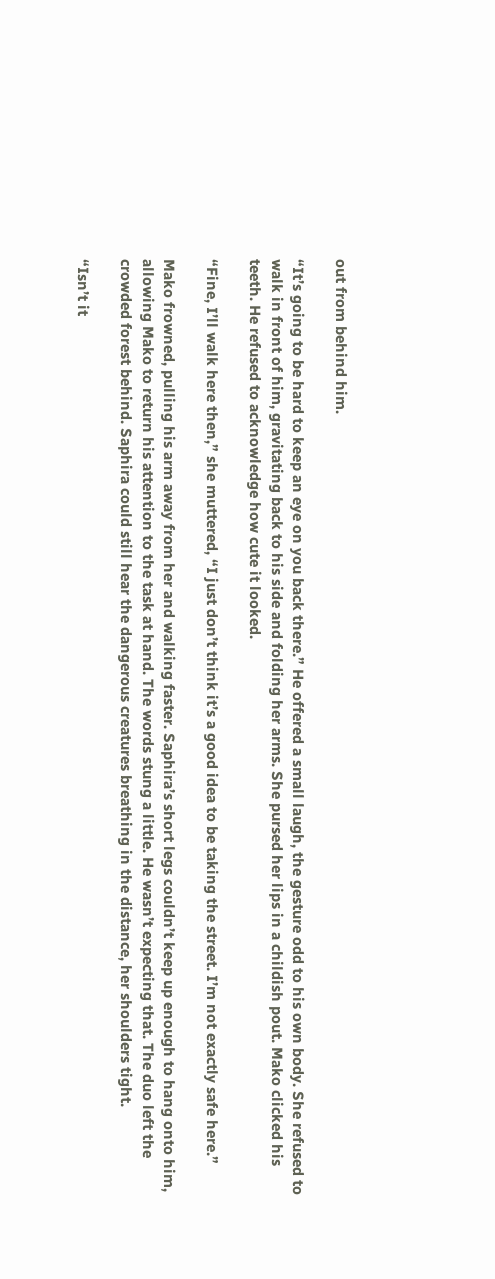out from behind him.

“It’s going to be hard to keep an eye on you back there.” He offered a small laugh, the gesture odd to his own body. She refused to walk in front of him, gravitating back to his side and folding her arms. She pursed her lips in a childish pout. Mako clicked his teeth. He refused to acknowledge how cute it looked.

“Fine, I’ll walk here then,” she muttered, “I just don’t think it’s a good idea to be taking the street. I’m not exactly safe here.”

Mako frowned, pulling his arm away from her and walking faster. Saphira’s short legs couldn’t keep up enough to hang onto him, allowing Mako to return his attention to the task at hand. The words stung a little. He wasn’t expecting that. The duo left the crowded forest behind. Saphira could still hear the dangerous creatures breathing in the distance, her shoulders tight.

“Isn’t it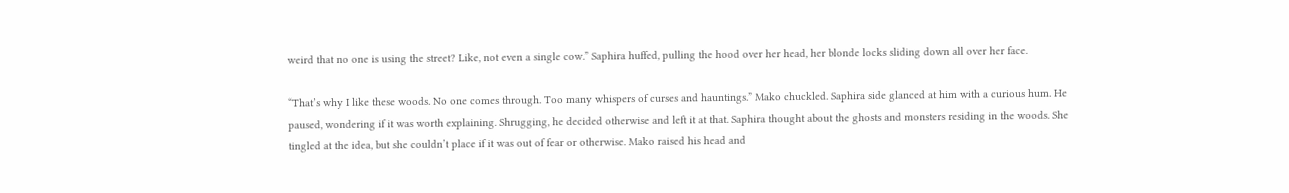weird that no one is using the street? Like, not even a single cow.” Saphira huffed, pulling the hood over her head, her blonde locks sliding down all over her face.

“That’s why I like these woods. No one comes through. Too many whispers of curses and hauntings.” Mako chuckled. Saphira side glanced at him with a curious hum. He paused, wondering if it was worth explaining. Shrugging, he decided otherwise and left it at that. Saphira thought about the ghosts and monsters residing in the woods. She tingled at the idea, but she couldn’t place if it was out of fear or otherwise. Mako raised his head and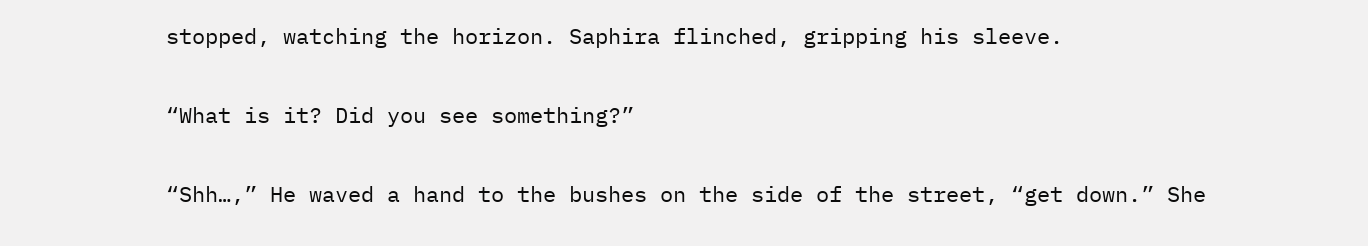stopped, watching the horizon. Saphira flinched, gripping his sleeve.

“What is it? Did you see something?”

“Shh…,” He waved a hand to the bushes on the side of the street, “get down.” She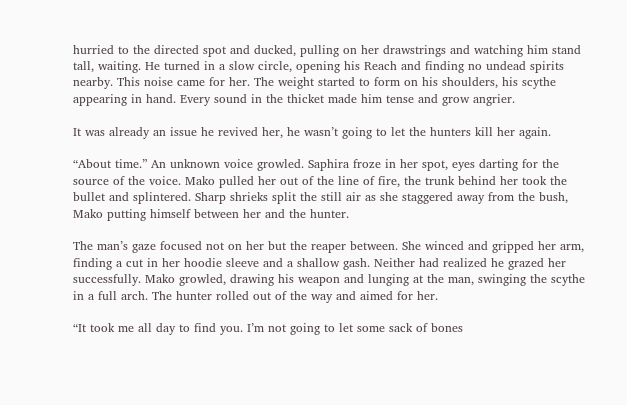hurried to the directed spot and ducked, pulling on her drawstrings and watching him stand tall, waiting. He turned in a slow circle, opening his Reach and finding no undead spirits nearby. This noise came for her. The weight started to form on his shoulders, his scythe appearing in hand. Every sound in the thicket made him tense and grow angrier.

It was already an issue he revived her, he wasn’t going to let the hunters kill her again.

“About time.” An unknown voice growled. Saphira froze in her spot, eyes darting for the source of the voice. Mako pulled her out of the line of fire, the trunk behind her took the bullet and splintered. Sharp shrieks split the still air as she staggered away from the bush, Mako putting himself between her and the hunter.

The man’s gaze focused not on her but the reaper between. She winced and gripped her arm, finding a cut in her hoodie sleeve and a shallow gash. Neither had realized he grazed her successfully. Mako growled, drawing his weapon and lunging at the man, swinging the scythe in a full arch. The hunter rolled out of the way and aimed for her.

“It took me all day to find you. I’m not going to let some sack of bones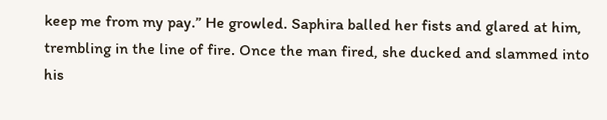keep me from my pay.” He growled. Saphira balled her fists and glared at him, trembling in the line of fire. Once the man fired, she ducked and slammed into his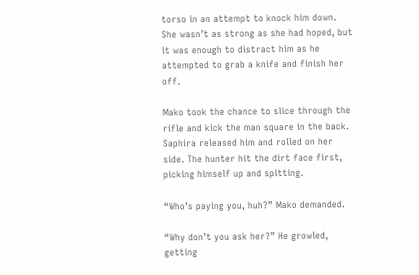torso in an attempt to knock him down. She wasn’t as strong as she had hoped, but it was enough to distract him as he attempted to grab a knife and finish her off.

Mako took the chance to slice through the rifle and kick the man square in the back. Saphira released him and rolled on her side. The hunter hit the dirt face first, picking himself up and spitting.

“Who’s paying you, huh?” Mako demanded.

“Why don’t you ask her?” He growled, getting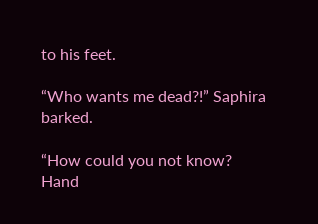to his feet.

“Who wants me dead?!” Saphira barked.

“How could you not know? Hand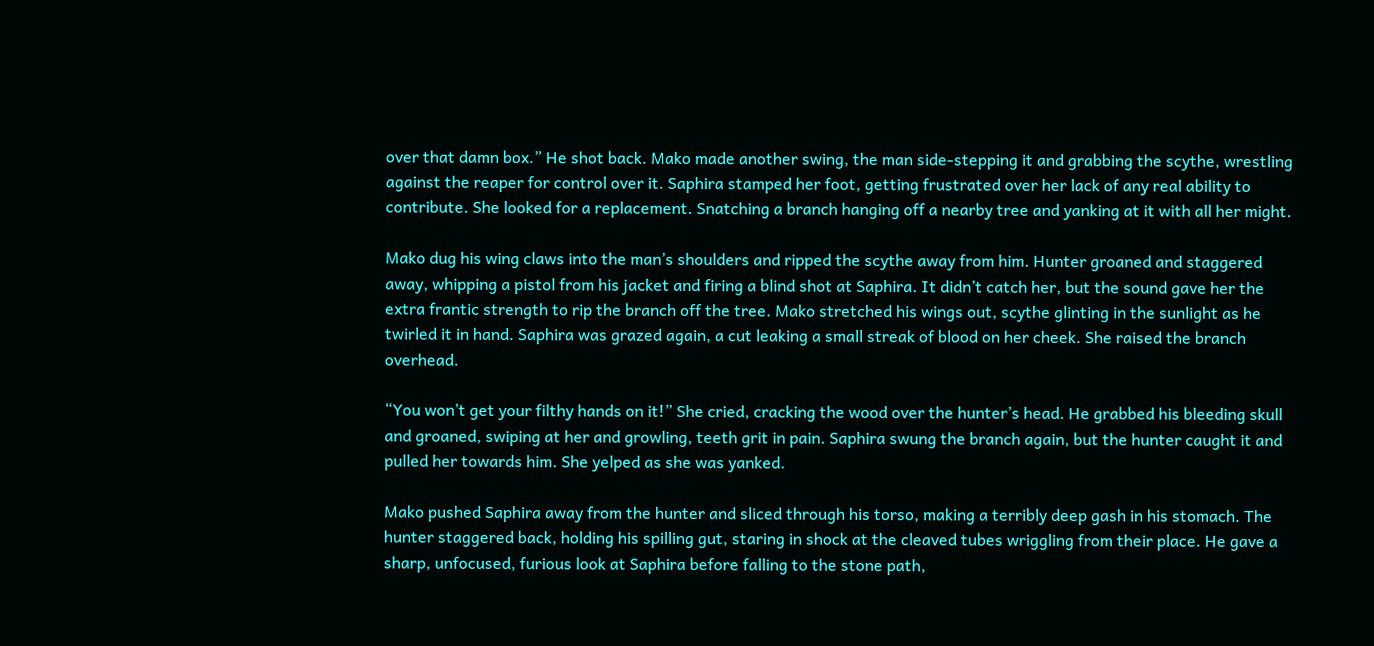over that damn box.” He shot back. Mako made another swing, the man side-stepping it and grabbing the scythe, wrestling against the reaper for control over it. Saphira stamped her foot, getting frustrated over her lack of any real ability to contribute. She looked for a replacement. Snatching a branch hanging off a nearby tree and yanking at it with all her might.

Mako dug his wing claws into the man’s shoulders and ripped the scythe away from him. Hunter groaned and staggered away, whipping a pistol from his jacket and firing a blind shot at Saphira. It didn’t catch her, but the sound gave her the extra frantic strength to rip the branch off the tree. Mako stretched his wings out, scythe glinting in the sunlight as he twirled it in hand. Saphira was grazed again, a cut leaking a small streak of blood on her cheek. She raised the branch overhead.

“You won’t get your filthy hands on it!” She cried, cracking the wood over the hunter’s head. He grabbed his bleeding skull and groaned, swiping at her and growling, teeth grit in pain. Saphira swung the branch again, but the hunter caught it and pulled her towards him. She yelped as she was yanked.

Mako pushed Saphira away from the hunter and sliced through his torso, making a terribly deep gash in his stomach. The hunter staggered back, holding his spilling gut, staring in shock at the cleaved tubes wriggling from their place. He gave a sharp, unfocused, furious look at Saphira before falling to the stone path,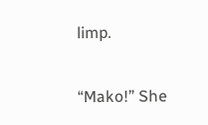limp.

“Mako!” She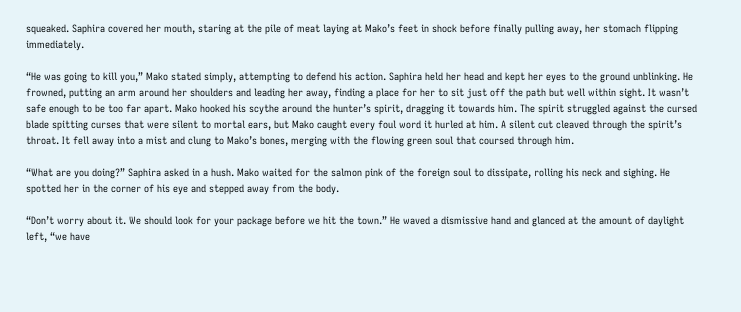squeaked. Saphira covered her mouth, staring at the pile of meat laying at Mako’s feet in shock before finally pulling away, her stomach flipping immediately.

“He was going to kill you,” Mako stated simply, attempting to defend his action. Saphira held her head and kept her eyes to the ground unblinking. He frowned, putting an arm around her shoulders and leading her away, finding a place for her to sit just off the path but well within sight. It wasn’t safe enough to be too far apart. Mako hooked his scythe around the hunter’s spirit, dragging it towards him. The spirit struggled against the cursed blade spitting curses that were silent to mortal ears, but Mako caught every foul word it hurled at him. A silent cut cleaved through the spirit’s throat. It fell away into a mist and clung to Mako’s bones, merging with the flowing green soul that coursed through him.

“What are you doing?” Saphira asked in a hush. Mako waited for the salmon pink of the foreign soul to dissipate, rolling his neck and sighing. He spotted her in the corner of his eye and stepped away from the body.

“Don’t worry about it. We should look for your package before we hit the town.” He waved a dismissive hand and glanced at the amount of daylight left, “we have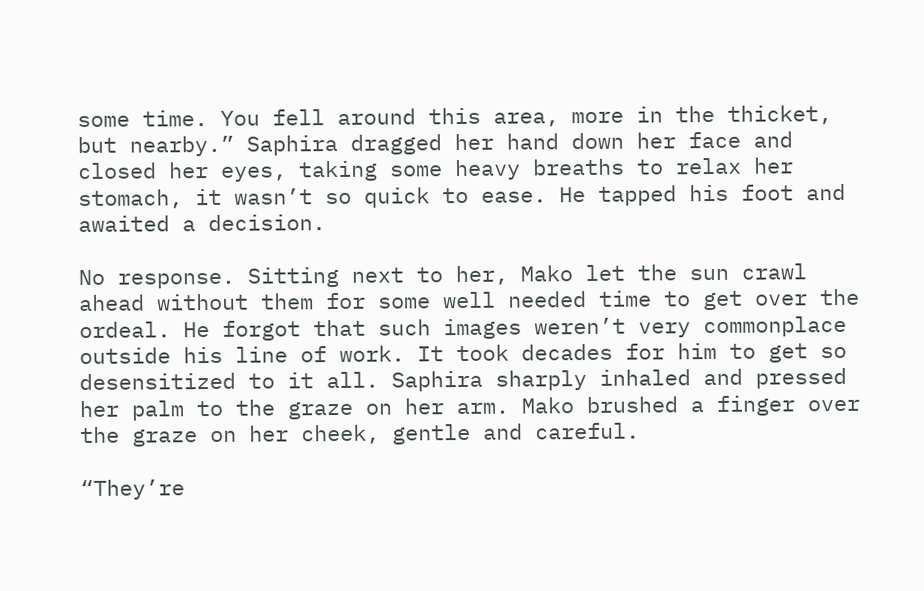some time. You fell around this area, more in the thicket, but nearby.” Saphira dragged her hand down her face and closed her eyes, taking some heavy breaths to relax her stomach, it wasn’t so quick to ease. He tapped his foot and awaited a decision.

No response. Sitting next to her, Mako let the sun crawl ahead without them for some well needed time to get over the ordeal. He forgot that such images weren’t very commonplace outside his line of work. It took decades for him to get so desensitized to it all. Saphira sharply inhaled and pressed her palm to the graze on her arm. Mako brushed a finger over the graze on her cheek, gentle and careful.

“They’re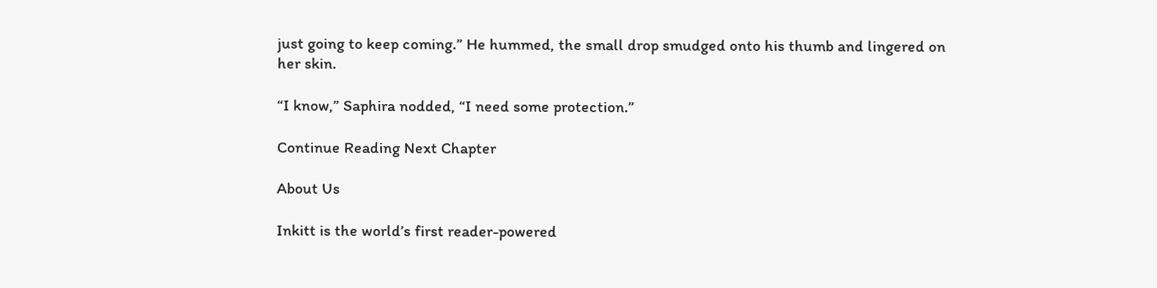just going to keep coming.” He hummed, the small drop smudged onto his thumb and lingered on her skin.

“I know,” Saphira nodded, “I need some protection.”

Continue Reading Next Chapter

About Us

Inkitt is the world’s first reader-powered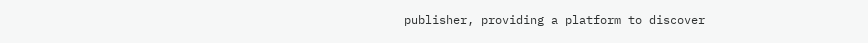publisher, providing a platform to discover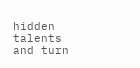hidden talents and turn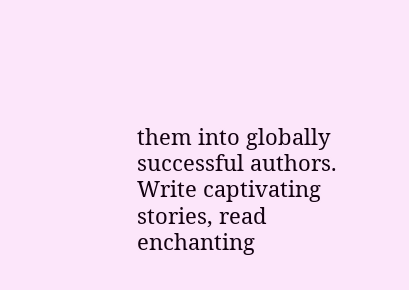them into globally successful authors. Write captivating stories, read enchanting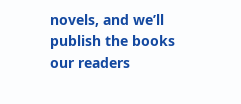novels, and we’ll publish the books our readers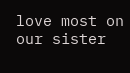love most on our sister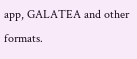app, GALATEA and other formats.